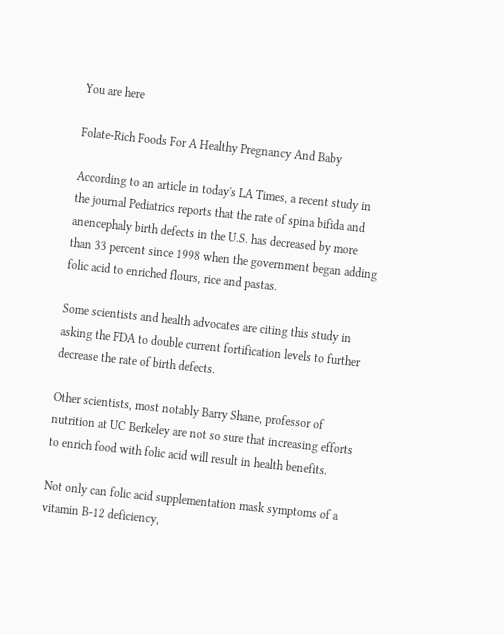You are here

Folate-Rich Foods For A Healthy Pregnancy And Baby

According to an article in today's LA Times, a recent study in the journal Pediatrics reports that the rate of spina bifida and anencephaly birth defects in the U.S. has decreased by more than 33 percent since 1998 when the government began adding folic acid to enriched flours, rice and pastas.

Some scientists and health advocates are citing this study in asking the FDA to double current fortification levels to further decrease the rate of birth defects.

Other scientists, most notably Barry Shane, professor of nutrition at UC Berkeley are not so sure that increasing efforts to enrich food with folic acid will result in health benefits.

Not only can folic acid supplementation mask symptoms of a vitamin B-12 deficiency,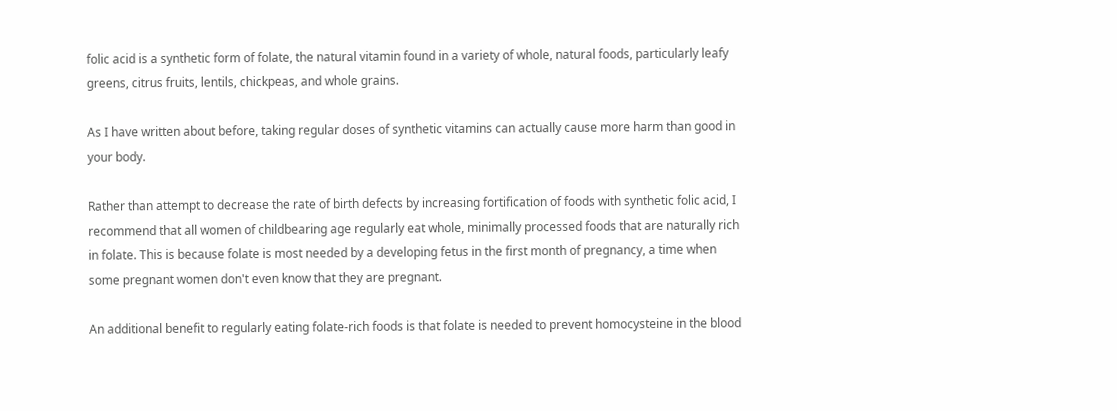folic acid is a synthetic form of folate, the natural vitamin found in a variety of whole, natural foods, particularly leafy greens, citrus fruits, lentils, chickpeas, and whole grains.

As I have written about before, taking regular doses of synthetic vitamins can actually cause more harm than good in your body.

Rather than attempt to decrease the rate of birth defects by increasing fortification of foods with synthetic folic acid, I recommend that all women of childbearing age regularly eat whole, minimally processed foods that are naturally rich in folate. This is because folate is most needed by a developing fetus in the first month of pregnancy, a time when some pregnant women don't even know that they are pregnant.

An additional benefit to regularly eating folate-rich foods is that folate is needed to prevent homocysteine in the blood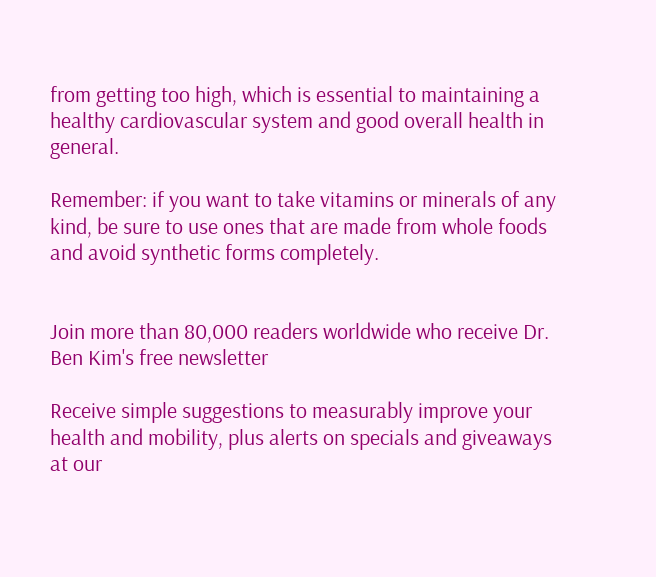from getting too high, which is essential to maintaining a healthy cardiovascular system and good overall health in general.

Remember: if you want to take vitamins or minerals of any kind, be sure to use ones that are made from whole foods and avoid synthetic forms completely.


Join more than 80,000 readers worldwide who receive Dr. Ben Kim's free newsletter

Receive simple suggestions to measurably improve your health and mobility, plus alerts on specials and giveaways at our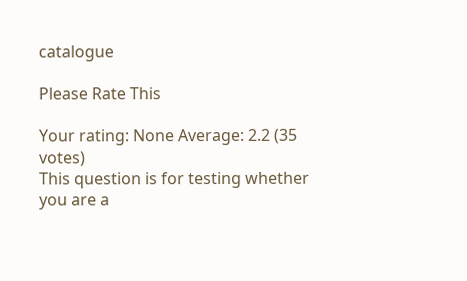catalogue

Please Rate This

Your rating: None Average: 2.2 (35 votes)
This question is for testing whether you are a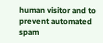human visitor and to prevent automated spam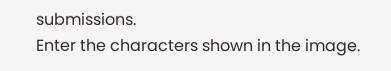submissions.
Enter the characters shown in the image.